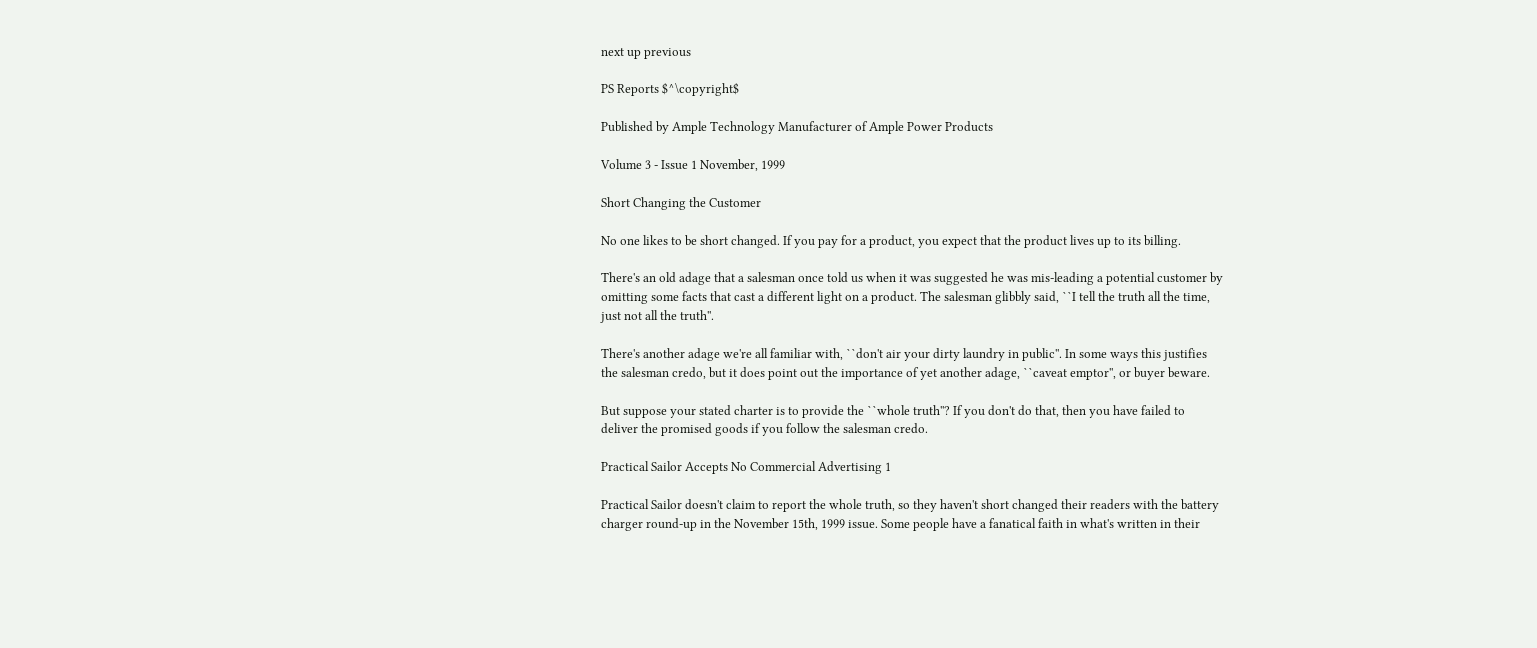next up previous

PS Reports $^\copyright$

Published by Ample Technology Manufacturer of Ample Power Products

Volume 3 - Issue 1 November, 1999

Short Changing the Customer

No one likes to be short changed. If you pay for a product, you expect that the product lives up to its billing.

There's an old adage that a salesman once told us when it was suggested he was mis-leading a potential customer by omitting some facts that cast a different light on a product. The salesman glibbly said, ``I tell the truth all the time, just not all the truth''.

There's another adage we're all familiar with, ``don't air your dirty laundry in public''. In some ways this justifies the salesman credo, but it does point out the importance of yet another adage, ``caveat emptor'', or buyer beware.

But suppose your stated charter is to provide the ``whole truth''? If you don't do that, then you have failed to deliver the promised goods if you follow the salesman credo.

Practical Sailor Accepts No Commercial Advertising 1

Practical Sailor doesn't claim to report the whole truth, so they haven't short changed their readers with the battery charger round-up in the November 15th, 1999 issue. Some people have a fanatical faith in what's written in their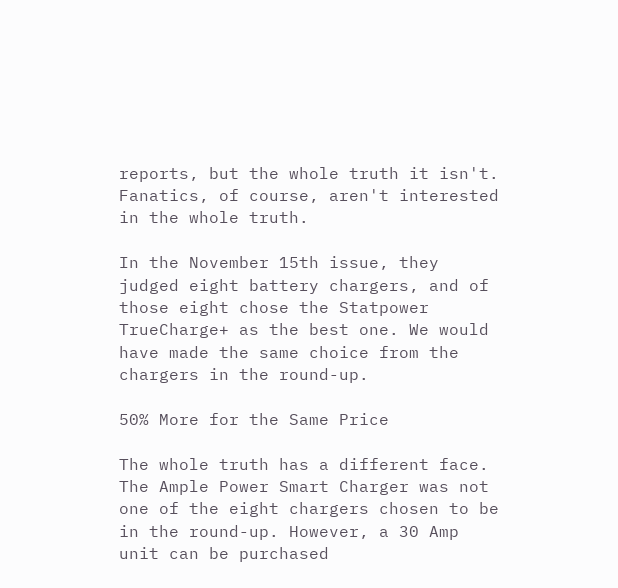reports, but the whole truth it isn't. Fanatics, of course, aren't interested in the whole truth.

In the November 15th issue, they judged eight battery chargers, and of those eight chose the Statpower TrueCharge+ as the best one. We would have made the same choice from the chargers in the round-up.

50% More for the Same Price

The whole truth has a different face. The Ample Power Smart Charger was not one of the eight chargers chosen to be in the round-up. However, a 30 Amp unit can be purchased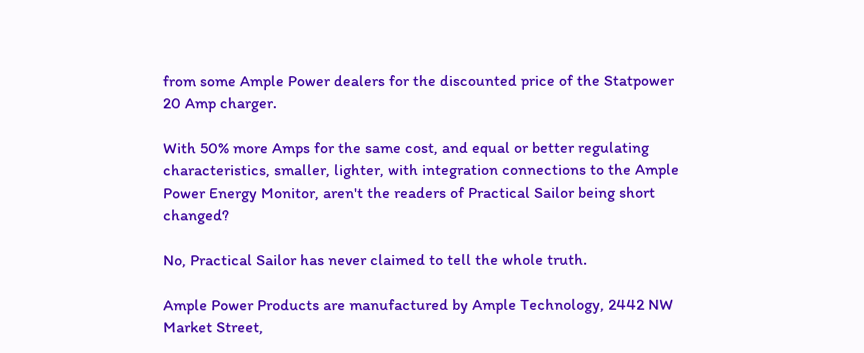from some Ample Power dealers for the discounted price of the Statpower 20 Amp charger.

With 50% more Amps for the same cost, and equal or better regulating characteristics, smaller, lighter, with integration connections to the Ample Power Energy Monitor, aren't the readers of Practical Sailor being short changed?

No, Practical Sailor has never claimed to tell the whole truth.

Ample Power Products are manufactured by Ample Technology, 2442 NW Market Street,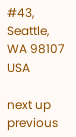#43, Seattle, WA 98107 USA

next up previous